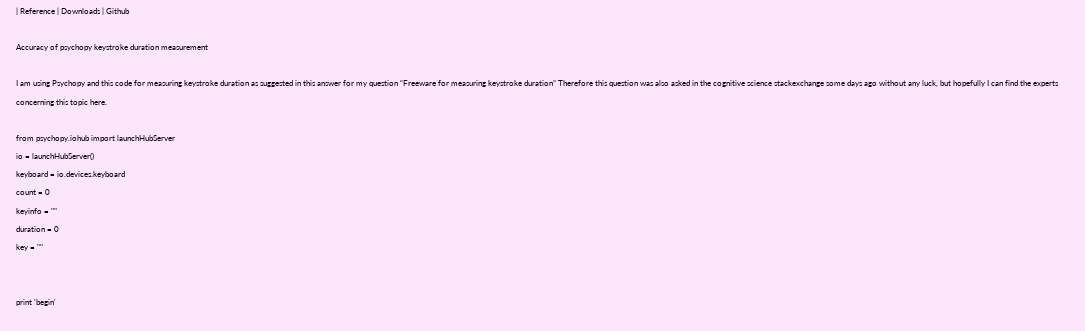| Reference | Downloads | Github

Accuracy of psychopy keystroke duration measurement

I am using Psychopy and this code for measuring keystroke duration as suggested in this answer for my question “Freeware for measuring keystroke duration” Therefore this question was also asked in the cognitive science stackexchange some days ago without any luck, but hopefully I can find the experts concerning this topic here.

from psychopy.iohub import launchHubServer
io = launchHubServer()
keyboard = io.devices.keyboard
count = 0
keyinfo = ""
duration = 0
key = ""


print 'begin'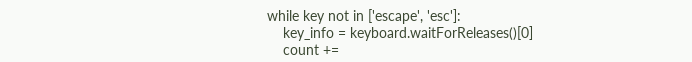while key not in ['escape', 'esc']:
    key_info = keyboard.waitForReleases()[0]
    count +=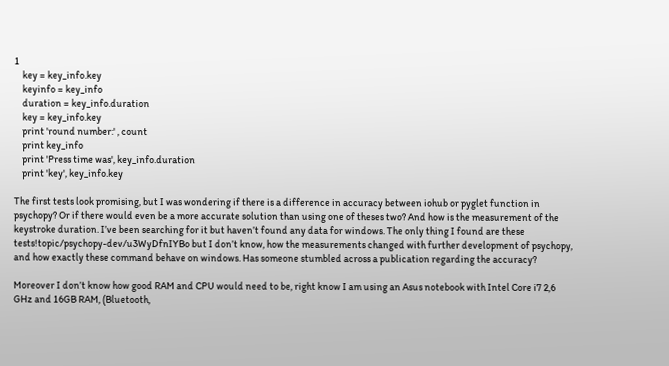1
    key = key_info.key
    keyinfo = key_info
    duration = key_info.duration
    key = key_info.key
    print 'round number:' , count
    print key_info
    print 'Press time was', key_info.duration
    print 'key', key_info.key

The first tests look promising, but I was wondering if there is a difference in accuracy between iohub or pyglet function in psychopy? Or if there would even be a more accurate solution than using one of theses two? And how is the measurement of the keystroke duration. I’ve been searching for it but haven’t found any data for windows. The only thing I found are these tests!topic/psychopy-dev/u3WyDfnIYBo but I don’t know, how the measurements changed with further development of psychopy, and how exactly these command behave on windows. Has someone stumbled across a publication regarding the accuracy?

Moreover I don’t know how good RAM and CPU would need to be, right know I am using an Asus notebook with Intel Core i7 2,6 GHz and 16GB RAM, (Bluetooth,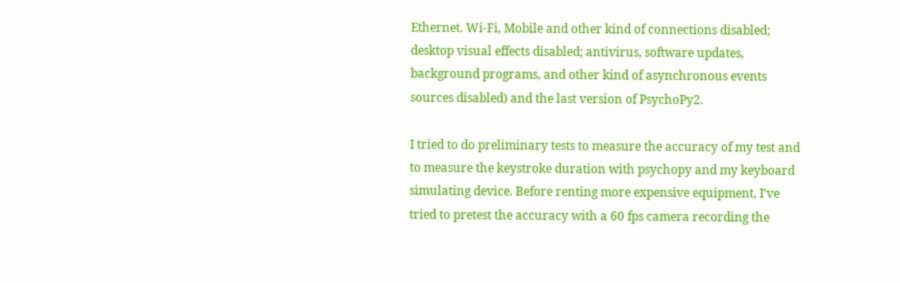Ethernet. Wi-Fi, Mobile and other kind of connections disabled; desktop visual effects disabled; antivirus, software updates, background programs, and other kind of asynchronous events sources disabled) and the last version of PsychoPy2.

I tried to do preliminary tests to measure the accuracy of my test and to measure the keystroke duration with psychopy and my keyboard simulating device. Before renting more expensive equipment, I’ve tried to pretest the accuracy with a 60 fps camera recording the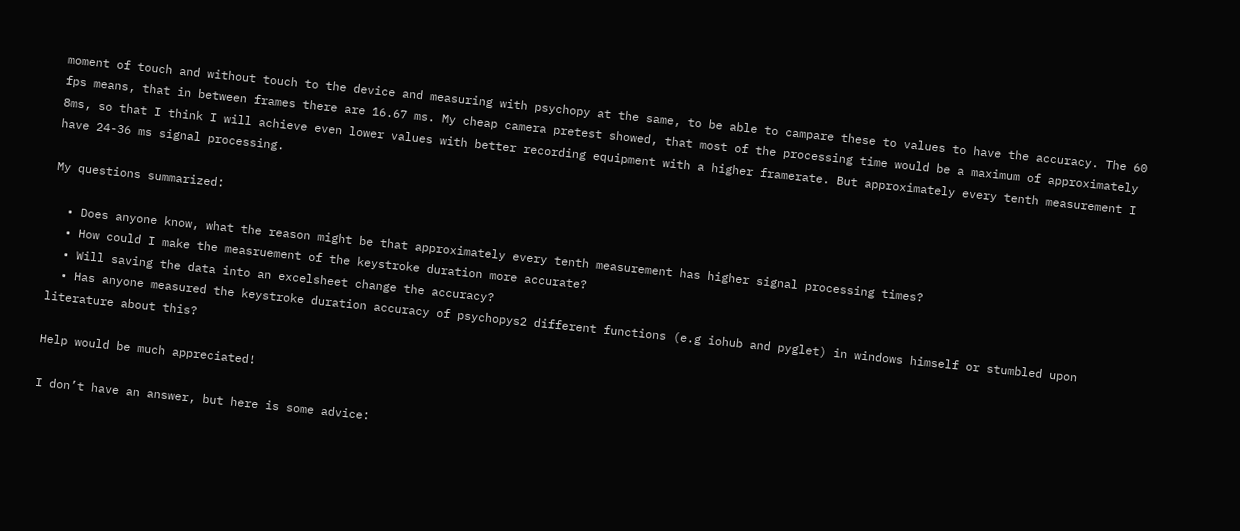moment of touch and without touch to the device and measuring with psychopy at the same, to be able to campare these to values to have the accuracy. The 60 fps means, that in between frames there are 16.67 ms. My cheap camera pretest showed, that most of the processing time would be a maximum of approximately 8ms, so that I think I will achieve even lower values with better recording equipment with a higher framerate. But approximately every tenth measurement I have 24-36 ms signal processing.

My questions summarized:

  • Does anyone know, what the reason might be that approximately every tenth measurement has higher signal processing times?
  • How could I make the measruement of the keystroke duration more accurate?
  • Will saving the data into an excelsheet change the accuracy?
  • Has anyone measured the keystroke duration accuracy of psychopys2 different functions (e.g iohub and pyglet) in windows himself or stumbled upon literature about this?

Help would be much appreciated!

I don’t have an answer, but here is some advice: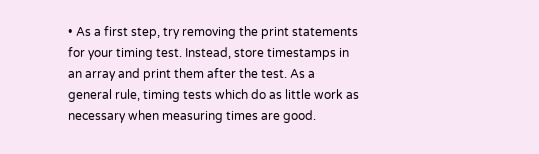• As a first step, try removing the print statements for your timing test. Instead, store timestamps in an array and print them after the test. As a general rule, timing tests which do as little work as necessary when measuring times are good.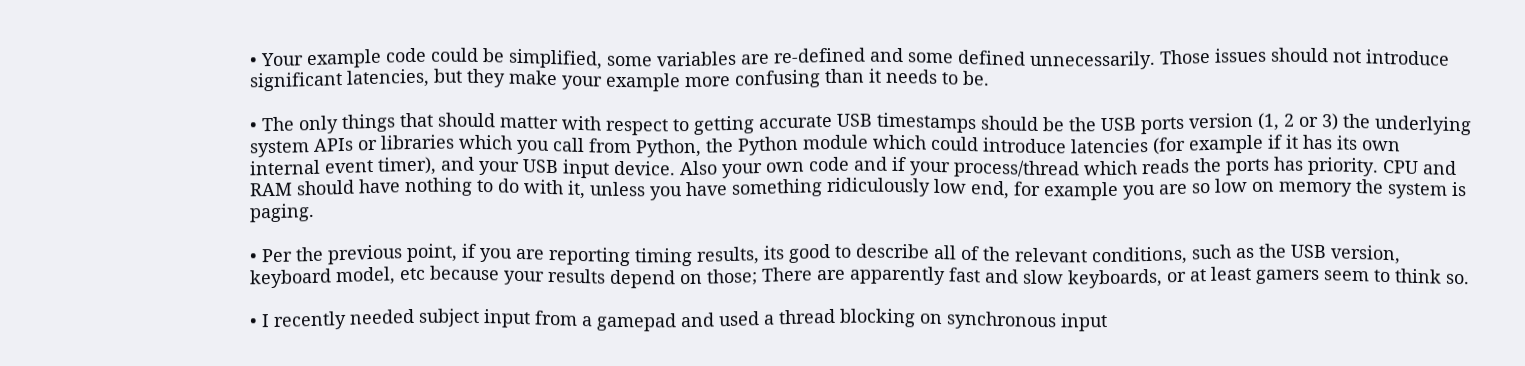• Your example code could be simplified, some variables are re-defined and some defined unnecessarily. Those issues should not introduce significant latencies, but they make your example more confusing than it needs to be.

• The only things that should matter with respect to getting accurate USB timestamps should be the USB ports version (1, 2 or 3) the underlying system APIs or libraries which you call from Python, the Python module which could introduce latencies (for example if it has its own internal event timer), and your USB input device. Also your own code and if your process/thread which reads the ports has priority. CPU and RAM should have nothing to do with it, unless you have something ridiculously low end, for example you are so low on memory the system is paging.

• Per the previous point, if you are reporting timing results, its good to describe all of the relevant conditions, such as the USB version, keyboard model, etc because your results depend on those; There are apparently fast and slow keyboards, or at least gamers seem to think so.

• I recently needed subject input from a gamepad and used a thread blocking on synchronous input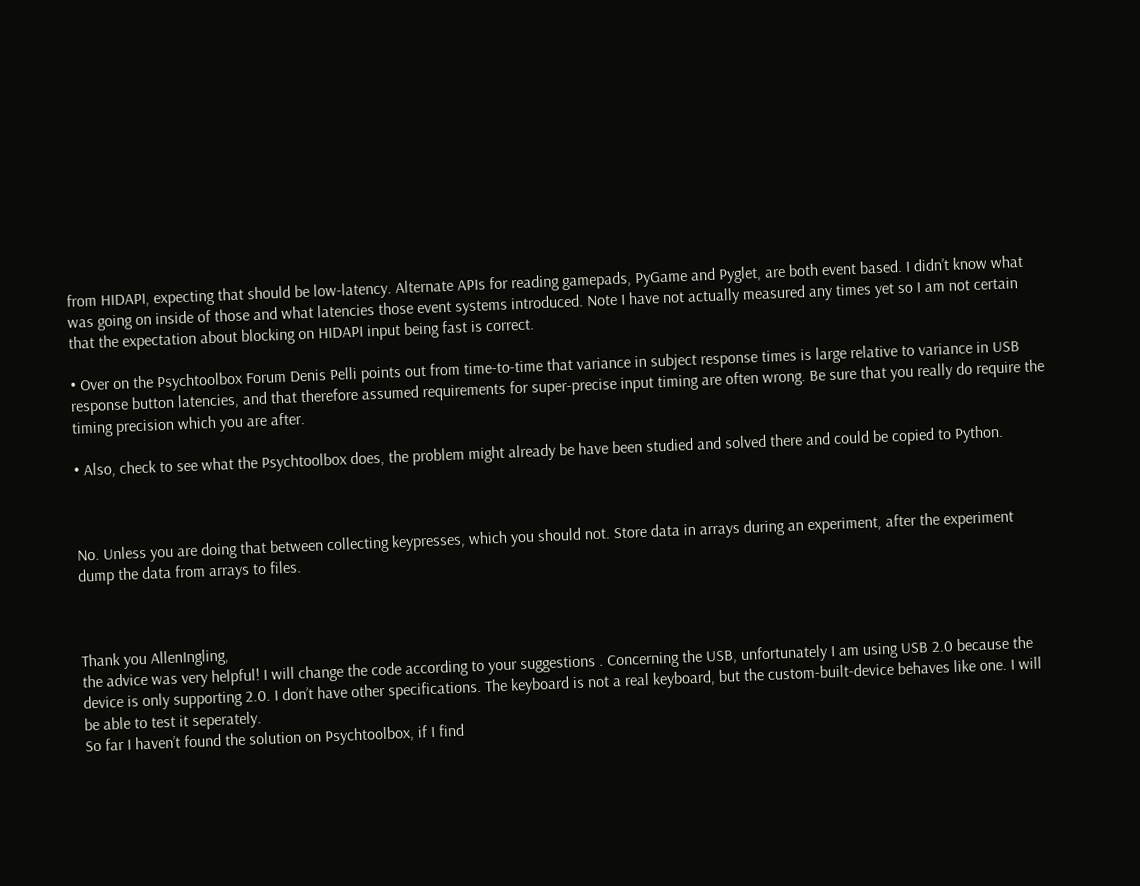from HIDAPI, expecting that should be low-latency. Alternate APIs for reading gamepads, PyGame and Pyglet, are both event based. I didn’t know what was going on inside of those and what latencies those event systems introduced. Note I have not actually measured any times yet so I am not certain that the expectation about blocking on HIDAPI input being fast is correct.

• Over on the Psychtoolbox Forum Denis Pelli points out from time-to-time that variance in subject response times is large relative to variance in USB response button latencies, and that therefore assumed requirements for super-precise input timing are often wrong. Be sure that you really do require the timing precision which you are after.

• Also, check to see what the Psychtoolbox does, the problem might already be have been studied and solved there and could be copied to Python.



No. Unless you are doing that between collecting keypresses, which you should not. Store data in arrays during an experiment, after the experiment dump the data from arrays to files.



Thank you AllenIngling,
the advice was very helpful! I will change the code according to your suggestions . Concerning the USB, unfortunately I am using USB 2.0 because the device is only supporting 2.0. I don’t have other specifications. The keyboard is not a real keyboard, but the custom-built-device behaves like one. I will be able to test it seperately.
So far I haven’t found the solution on Psychtoolbox, if I find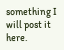something I will post it here.